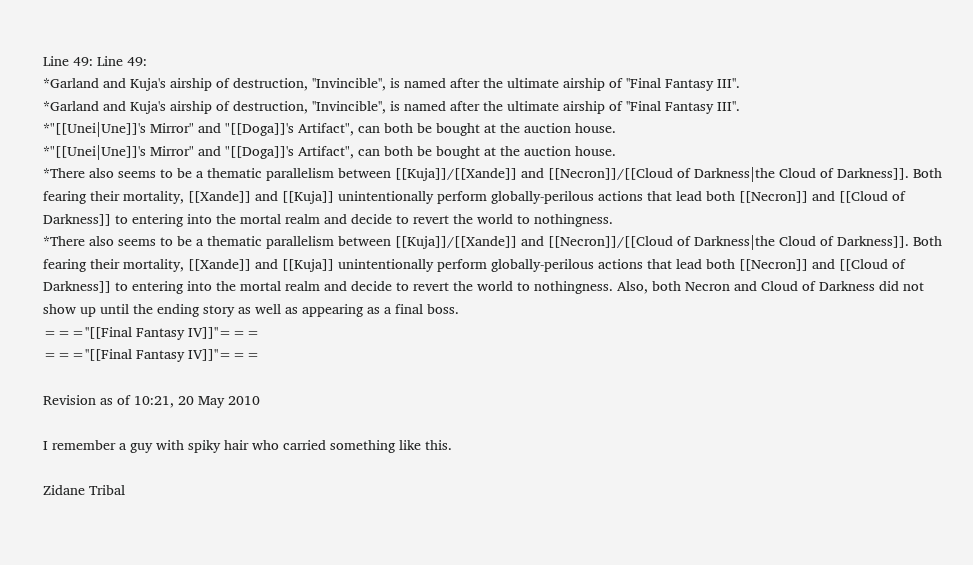Line 49: Line 49:
*Garland and Kuja's airship of destruction, ''Invincible'', is named after the ultimate airship of ''Final Fantasy III''.
*Garland and Kuja's airship of destruction, ''Invincible'', is named after the ultimate airship of ''Final Fantasy III''.
*"[[Unei|Une]]'s Mirror" and "[[Doga]]'s Artifact", can both be bought at the auction house.
*"[[Unei|Une]]'s Mirror" and "[[Doga]]'s Artifact", can both be bought at the auction house.
*There also seems to be a thematic parallelism between [[Kuja]]/[[Xande]] and [[Necron]]/[[Cloud of Darkness|the Cloud of Darkness]]. Both fearing their mortality, [[Xande]] and [[Kuja]] unintentionally perform globally-perilous actions that lead both [[Necron]] and [[Cloud of Darkness]] to entering into the mortal realm and decide to revert the world to nothingness.
*There also seems to be a thematic parallelism between [[Kuja]]/[[Xande]] and [[Necron]]/[[Cloud of Darkness|the Cloud of Darkness]]. Both fearing their mortality, [[Xande]] and [[Kuja]] unintentionally perform globally-perilous actions that lead both [[Necron]] and [[Cloud of Darkness]] to entering into the mortal realm and decide to revert the world to nothingness. Also, both Necron and Cloud of Darkness did not show up until the ending story as well as appearing as a final boss.
===''[[Final Fantasy IV]]''===
===''[[Final Fantasy IV]]''===

Revision as of 10:21, 20 May 2010

I remember a guy with spiky hair who carried something like this.

Zidane Tribal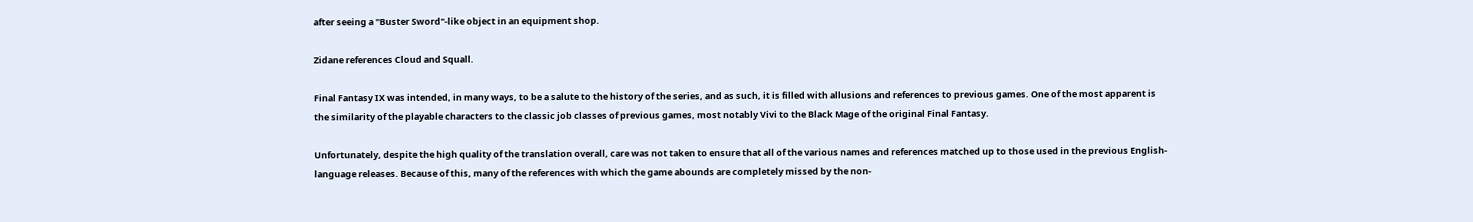after seeing a "Buster Sword"-like object in an equipment shop.

Zidane references Cloud and Squall.

Final Fantasy IX was intended, in many ways, to be a salute to the history of the series, and as such, it is filled with allusions and references to previous games. One of the most apparent is the similarity of the playable characters to the classic job classes of previous games, most notably Vivi to the Black Mage of the original Final Fantasy.

Unfortunately, despite the high quality of the translation overall, care was not taken to ensure that all of the various names and references matched up to those used in the previous English-language releases. Because of this, many of the references with which the game abounds are completely missed by the non-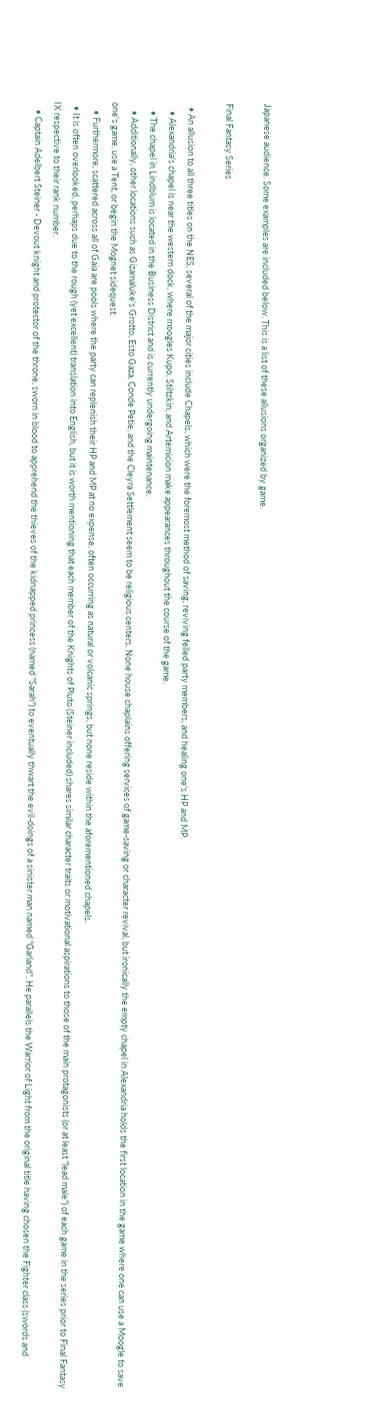Japanese audience. Some examples are included below. This is a list of these allusions organized by game.

Final Fantasy Series

  • An allusion to all three titles on the NES, several of the major cities include Chapels, which were the foremost method of saving, reviving felled party members, and healing one's HP and MP.
    • Alexandria's chapel is near the western dock, where moogles Kupo, Stiltzkin, and Artemicion make appearances throughout the course of the game.
    • The chapel in Lindblum is located in the Business District and is currently undergoing maintenance.
    • Additionally, other locations such as Gizamaluke's Grotto, Esto Gaza, Conde Petie, and the Cleyra Settlement seem to be religious centers. None house chaplains offering services of game-saving or character revival, but ironically the empty chapel in Alexandria holds the first location in the game where one can use a Moogle to save one's game, use a Tent, or begin the Mognet sidequest.
    • Furthermore, scattered across all of Gaia are pools where the party can replenish their HP and MP at no expense, often occurring as natural or volcanic springs, but none reside within the aforementioned chapels.
  • It is often overlooked, perhaps due to the rough (yet excellent) translation into English, but it is worth mentioning that each member of the Knights of Pluto (Steiner included) shares similar character traits or motivational aspirations to those of the main protagonists (or at least "lead male") of each game in the series prior to Final Fantasy IX respective to their rank number.
    • Captain Adelbert Steiner - Devout knight and protector of the throne, sworn in blood to apprehend the thieves of the kidnapped princess (named "Sarah") to eventually thwart the evil-doings of a sinister man named "Garland". He parallels the Warrior of Light from the original title having chosen the Fighter class (swords and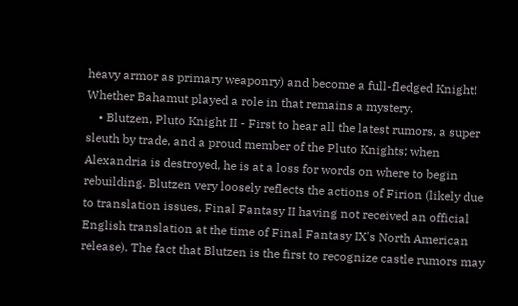heavy armor as primary weaponry) and become a full-fledged Knight! Whether Bahamut played a role in that remains a mystery.
    • Blutzen, Pluto Knight II - First to hear all the latest rumors, a super sleuth by trade, and a proud member of the Pluto Knights; when Alexandria is destroyed, he is at a loss for words on where to begin rebuilding. Blutzen very loosely reflects the actions of Firion (likely due to translation issues, Final Fantasy II having not received an official English translation at the time of Final Fantasy IX's North American release). The fact that Blutzen is the first to recognize castle rumors may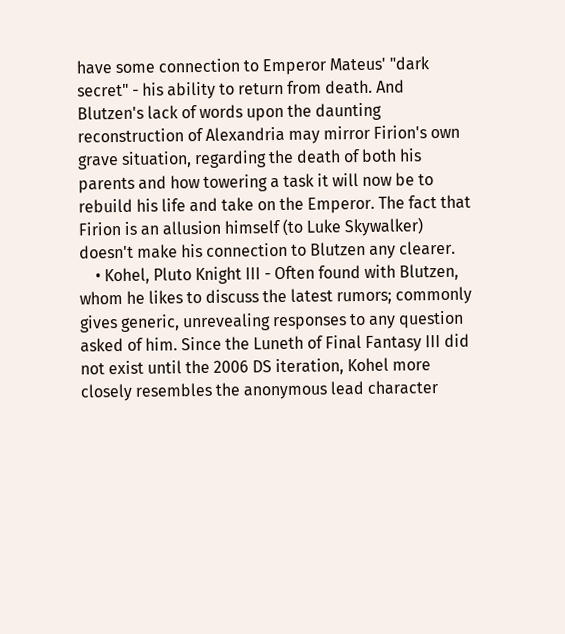have some connection to Emperor Mateus' "dark secret" - his ability to return from death. And Blutzen's lack of words upon the daunting reconstruction of Alexandria may mirror Firion's own grave situation, regarding the death of both his parents and how towering a task it will now be to rebuild his life and take on the Emperor. The fact that Firion is an allusion himself (to Luke Skywalker) doesn't make his connection to Blutzen any clearer.
    • Kohel, Pluto Knight III - Often found with Blutzen, whom he likes to discuss the latest rumors; commonly gives generic, unrevealing responses to any question asked of him. Since the Luneth of Final Fantasy III did not exist until the 2006 DS iteration, Kohel more closely resembles the anonymous lead character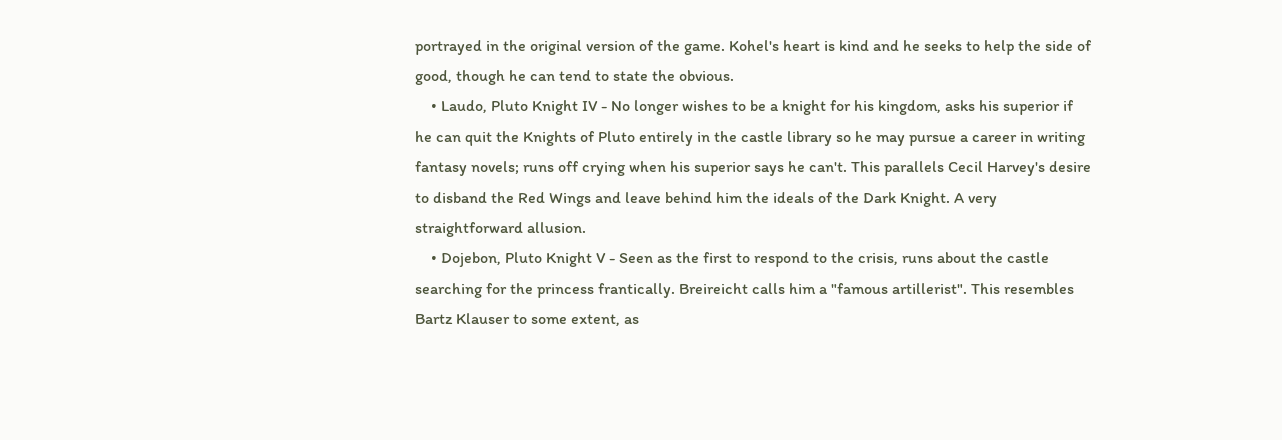portrayed in the original version of the game. Kohel's heart is kind and he seeks to help the side of good, though he can tend to state the obvious.
    • Laudo, Pluto Knight IV - No longer wishes to be a knight for his kingdom, asks his superior if he can quit the Knights of Pluto entirely in the castle library so he may pursue a career in writing fantasy novels; runs off crying when his superior says he can't. This parallels Cecil Harvey's desire to disband the Red Wings and leave behind him the ideals of the Dark Knight. A very straightforward allusion.
    • Dojebon, Pluto Knight V - Seen as the first to respond to the crisis, runs about the castle searching for the princess frantically. Breireicht calls him a "famous artillerist". This resembles Bartz Klauser to some extent, as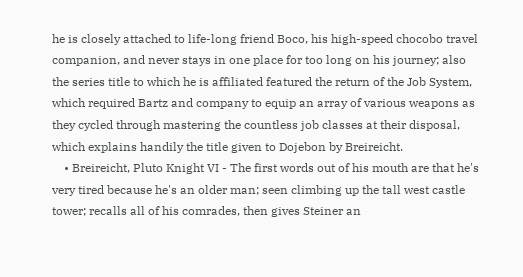he is closely attached to life-long friend Boco, his high-speed chocobo travel companion, and never stays in one place for too long on his journey; also the series title to which he is affiliated featured the return of the Job System, which required Bartz and company to equip an array of various weapons as they cycled through mastering the countless job classes at their disposal, which explains handily the title given to Dojebon by Breireicht.
    • Breireicht, Pluto Knight VI - The first words out of his mouth are that he's very tired because he's an older man; seen climbing up the tall west castle tower; recalls all of his comrades, then gives Steiner an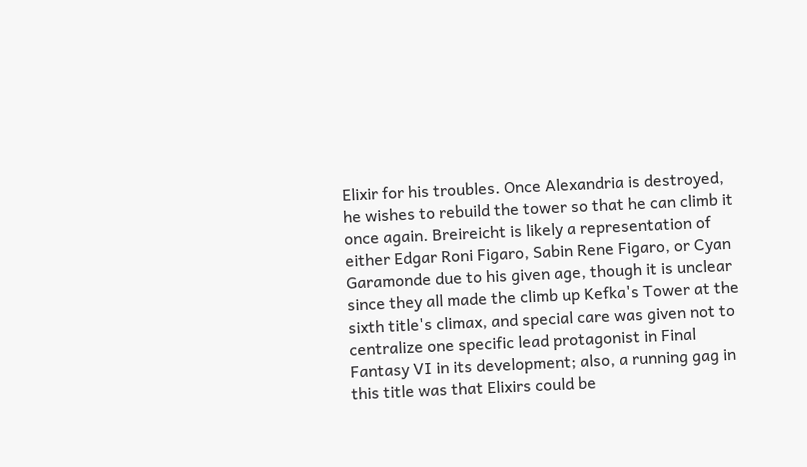Elixir for his troubles. Once Alexandria is destroyed, he wishes to rebuild the tower so that he can climb it once again. Breireicht is likely a representation of either Edgar Roni Figaro, Sabin Rene Figaro, or Cyan Garamonde due to his given age, though it is unclear since they all made the climb up Kefka's Tower at the sixth title's climax, and special care was given not to centralize one specific lead protagonist in Final Fantasy VI in its development; also, a running gag in this title was that Elixirs could be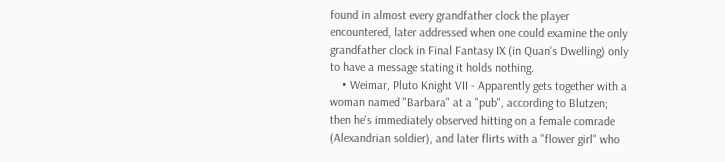found in almost every grandfather clock the player encountered, later addressed when one could examine the only grandfather clock in Final Fantasy IX (in Quan's Dwelling) only to have a message stating it holds nothing.
    • Weimar, Pluto Knight VII - Apparently gets together with a woman named "Barbara" at a "pub", according to Blutzen; then he's immediately observed hitting on a female comrade (Alexandrian soldier), and later flirts with a "flower girl" who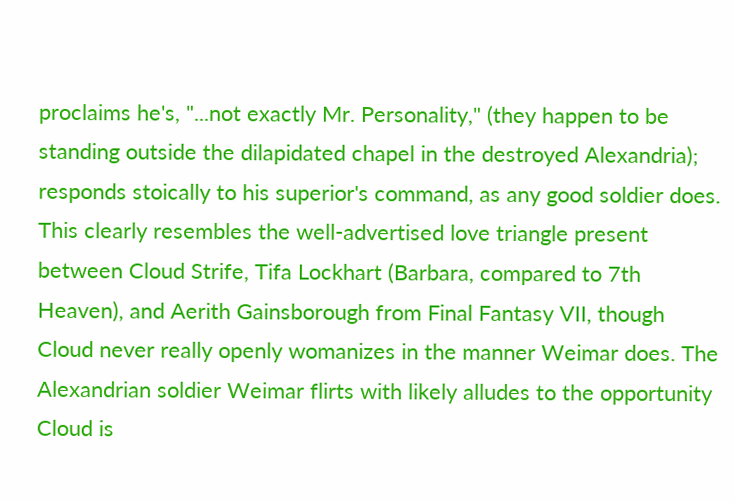proclaims he's, "...not exactly Mr. Personality," (they happen to be standing outside the dilapidated chapel in the destroyed Alexandria); responds stoically to his superior's command, as any good soldier does. This clearly resembles the well-advertised love triangle present between Cloud Strife, Tifa Lockhart (Barbara, compared to 7th Heaven), and Aerith Gainsborough from Final Fantasy VII, though Cloud never really openly womanizes in the manner Weimar does. The Alexandrian soldier Weimar flirts with likely alludes to the opportunity Cloud is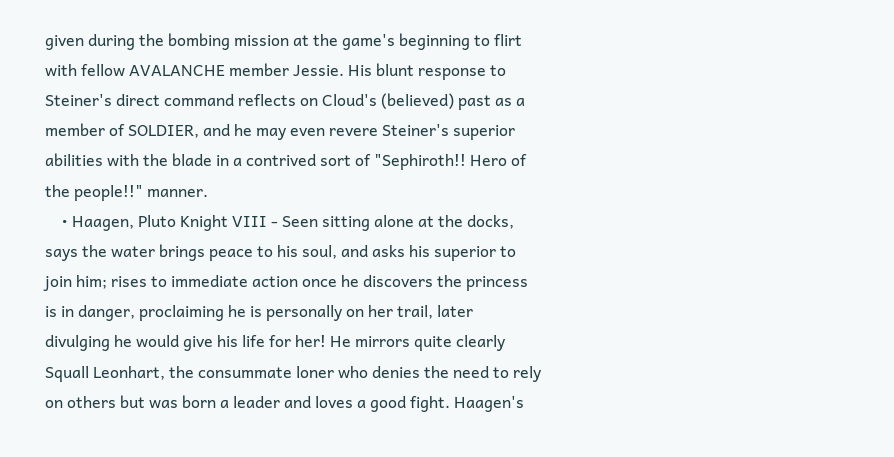given during the bombing mission at the game's beginning to flirt with fellow AVALANCHE member Jessie. His blunt response to Steiner's direct command reflects on Cloud's (believed) past as a member of SOLDIER, and he may even revere Steiner's superior abilities with the blade in a contrived sort of "Sephiroth!! Hero of the people!!" manner.
    • Haagen, Pluto Knight VIII - Seen sitting alone at the docks, says the water brings peace to his soul, and asks his superior to join him; rises to immediate action once he discovers the princess is in danger, proclaiming he is personally on her trail, later divulging he would give his life for her! He mirrors quite clearly Squall Leonhart, the consummate loner who denies the need to rely on others but was born a leader and loves a good fight. Haagen's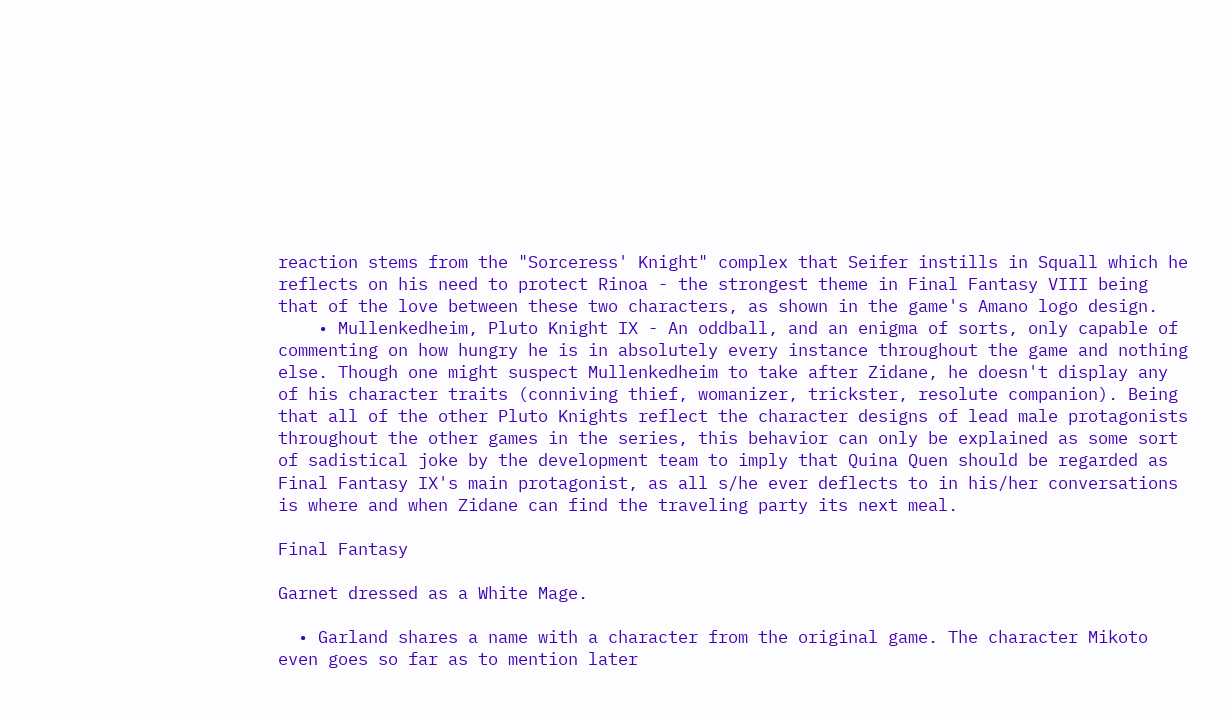reaction stems from the "Sorceress' Knight" complex that Seifer instills in Squall which he reflects on his need to protect Rinoa - the strongest theme in Final Fantasy VIII being that of the love between these two characters, as shown in the game's Amano logo design.
    • Mullenkedheim, Pluto Knight IX - An oddball, and an enigma of sorts, only capable of commenting on how hungry he is in absolutely every instance throughout the game and nothing else. Though one might suspect Mullenkedheim to take after Zidane, he doesn't display any of his character traits (conniving thief, womanizer, trickster, resolute companion). Being that all of the other Pluto Knights reflect the character designs of lead male protagonists throughout the other games in the series, this behavior can only be explained as some sort of sadistical joke by the development team to imply that Quina Quen should be regarded as Final Fantasy IX's main protagonist, as all s/he ever deflects to in his/her conversations is where and when Zidane can find the traveling party its next meal.

Final Fantasy

Garnet dressed as a White Mage.

  • Garland shares a name with a character from the original game. The character Mikoto even goes so far as to mention later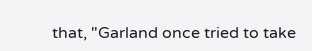that, "Garland once tried to take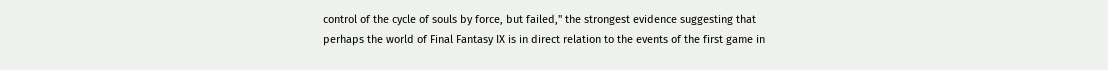control of the cycle of souls by force, but failed," the strongest evidence suggesting that perhaps the world of Final Fantasy IX is in direct relation to the events of the first game in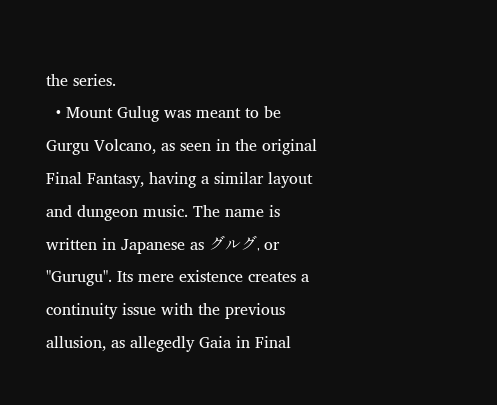the series.
  • Mount Gulug was meant to be Gurgu Volcano, as seen in the original Final Fantasy, having a similar layout and dungeon music. The name is written in Japanese as グルグ, or "Gurugu". Its mere existence creates a continuity issue with the previous allusion, as allegedly Gaia in Final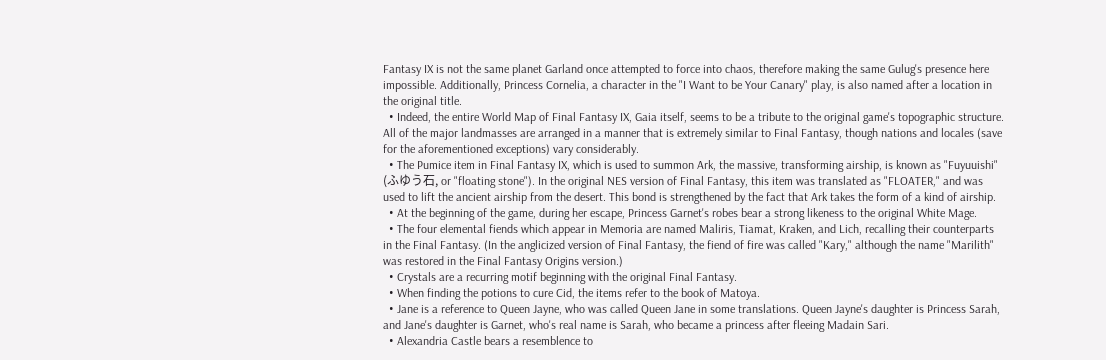Fantasy IX is not the same planet Garland once attempted to force into chaos, therefore making the same Gulug's presence here impossible. Additionally, Princess Cornelia, a character in the "I Want to be Your Canary" play, is also named after a location in the original title.
  • Indeed, the entire World Map of Final Fantasy IX, Gaia itself, seems to be a tribute to the original game's topographic structure. All of the major landmasses are arranged in a manner that is extremely similar to Final Fantasy, though nations and locales (save for the aforementioned exceptions) vary considerably.
  • The Pumice item in Final Fantasy IX, which is used to summon Ark, the massive, transforming airship, is known as "Fuyuuishi" (ふゆう石, or "floating stone"). In the original NES version of Final Fantasy, this item was translated as "FLOATER," and was used to lift the ancient airship from the desert. This bond is strengthened by the fact that Ark takes the form of a kind of airship.
  • At the beginning of the game, during her escape, Princess Garnet's robes bear a strong likeness to the original White Mage.
  • The four elemental fiends which appear in Memoria are named Maliris, Tiamat, Kraken, and Lich, recalling their counterparts in the Final Fantasy. (In the anglicized version of Final Fantasy, the fiend of fire was called "Kary," although the name "Marilith" was restored in the Final Fantasy Origins version.)
  • Crystals are a recurring motif beginning with the original Final Fantasy.
  • When finding the potions to cure Cid, the items refer to the book of Matoya.
  • Jane is a reference to Queen Jayne, who was called Queen Jane in some translations. Queen Jayne's daughter is Princess Sarah, and Jane's daughter is Garnet, who's real name is Sarah, who became a princess after fleeing Madain Sari.
  • Alexandria Castle bears a resemblence to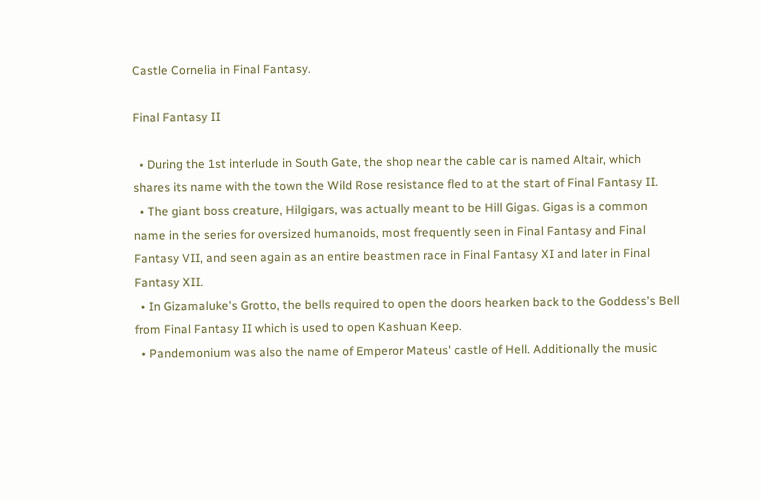Castle Cornelia in Final Fantasy.

Final Fantasy II

  • During the 1st interlude in South Gate, the shop near the cable car is named Altair, which shares its name with the town the Wild Rose resistance fled to at the start of Final Fantasy II.
  • The giant boss creature, Hilgigars, was actually meant to be Hill Gigas. Gigas is a common name in the series for oversized humanoids, most frequently seen in Final Fantasy and Final Fantasy VII, and seen again as an entire beastmen race in Final Fantasy XI and later in Final Fantasy XII.
  • In Gizamaluke's Grotto, the bells required to open the doors hearken back to the Goddess's Bell from Final Fantasy II which is used to open Kashuan Keep.
  • Pandemonium was also the name of Emperor Mateus' castle of Hell. Additionally the music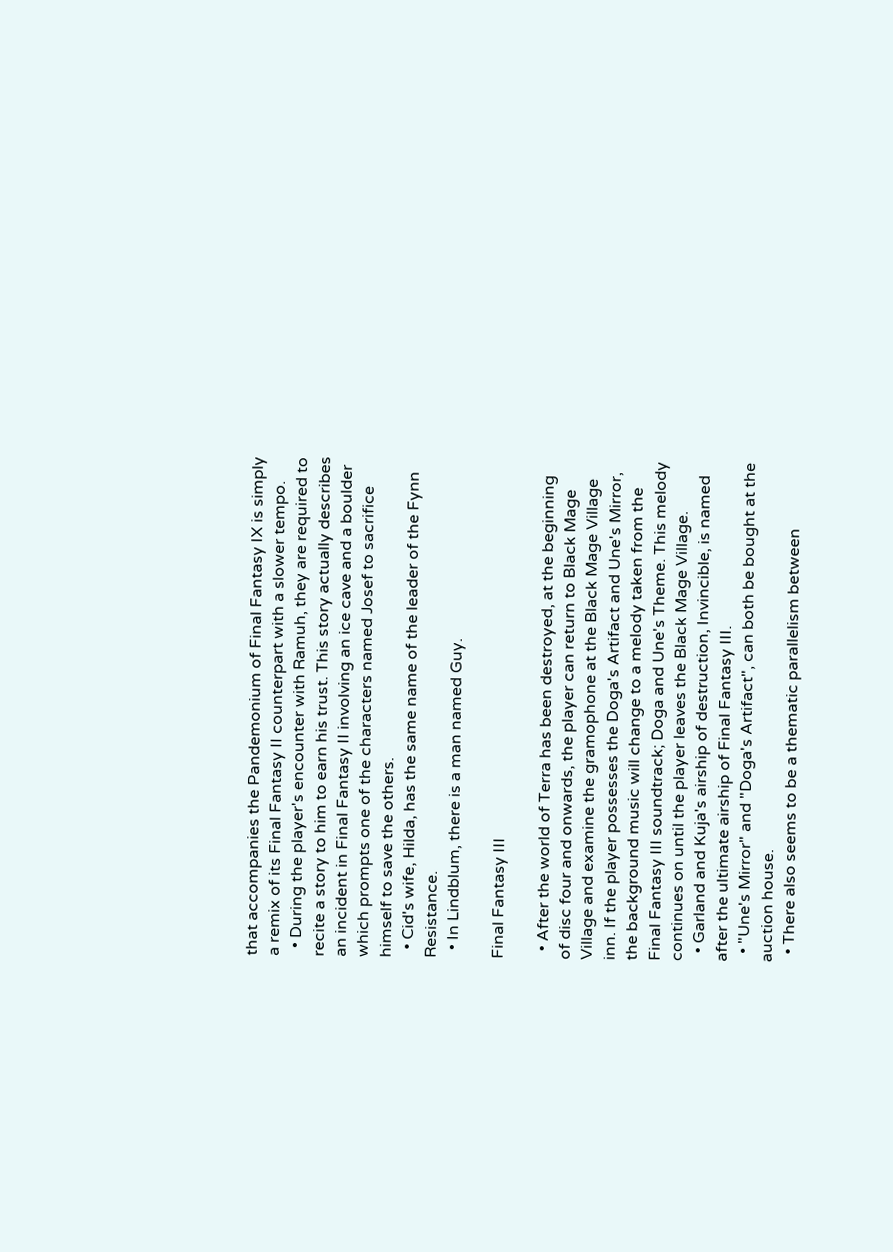that accompanies the Pandemonium of Final Fantasy IX is simply a remix of its Final Fantasy II counterpart with a slower tempo.
  • During the player's encounter with Ramuh, they are required to recite a story to him to earn his trust. This story actually describes an incident in Final Fantasy II involving an ice cave and a boulder which prompts one of the characters named Josef to sacrifice himself to save the others.
  • Cid's wife, Hilda, has the same name of the leader of the Fynn Resistance.
  • In Lindblum, there is a man named Guy.

Final Fantasy III

  • After the world of Terra has been destroyed, at the beginning of disc four and onwards, the player can return to Black Mage Village and examine the gramophone at the Black Mage Village inn. If the player possesses the Doga's Artifact and Une's Mirror, the background music will change to a melody taken from the Final Fantasy III soundtrack; Doga and Une's Theme. This melody continues on until the player leaves the Black Mage Village.
  • Garland and Kuja's airship of destruction, Invincible, is named after the ultimate airship of Final Fantasy III.
  • "Une's Mirror" and "Doga's Artifact", can both be bought at the auction house.
  • There also seems to be a thematic parallelism between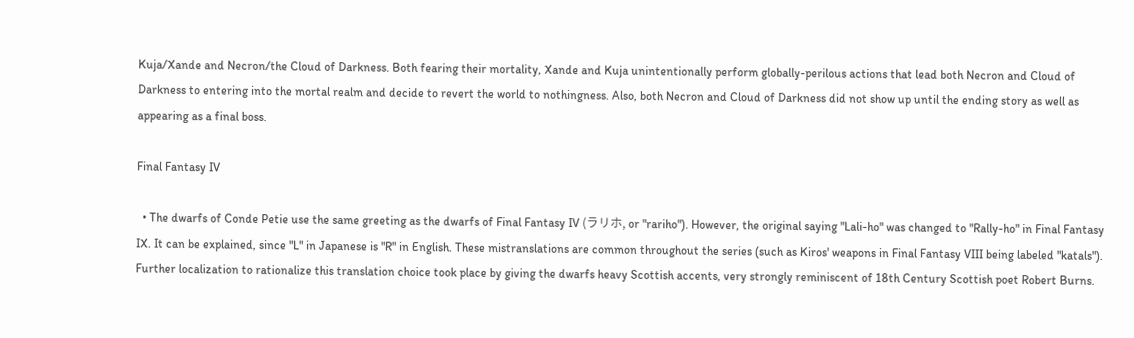Kuja/Xande and Necron/the Cloud of Darkness. Both fearing their mortality, Xande and Kuja unintentionally perform globally-perilous actions that lead both Necron and Cloud of Darkness to entering into the mortal realm and decide to revert the world to nothingness. Also, both Necron and Cloud of Darkness did not show up until the ending story as well as appearing as a final boss.

Final Fantasy IV

  • The dwarfs of Conde Petie use the same greeting as the dwarfs of Final Fantasy IV (ラリホ, or "rariho"). However, the original saying "Lali-ho" was changed to "Rally-ho" in Final Fantasy IX. It can be explained, since "L" in Japanese is "R" in English. These mistranslations are common throughout the series (such as Kiros' weapons in Final Fantasy VIII being labeled "katals"). Further localization to rationalize this translation choice took place by giving the dwarfs heavy Scottish accents, very strongly reminiscent of 18th Century Scottish poet Robert Burns.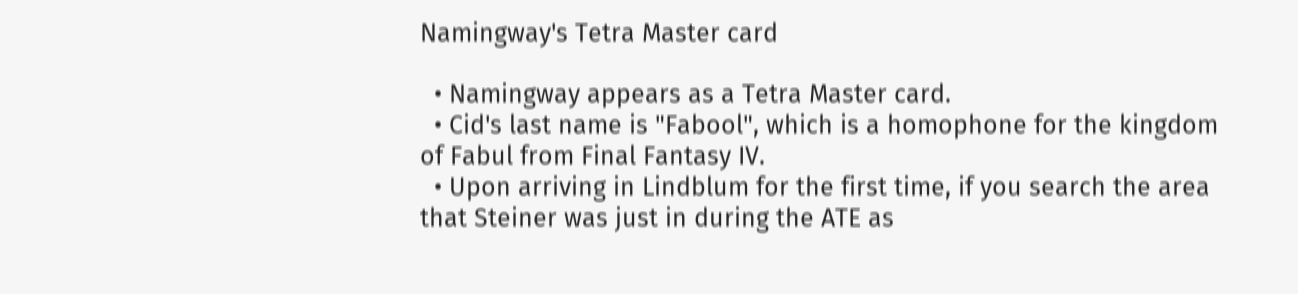Namingway's Tetra Master card

  • Namingway appears as a Tetra Master card.
  • Cid's last name is "Fabool", which is a homophone for the kingdom of Fabul from Final Fantasy IV.
  • Upon arriving in Lindblum for the first time, if you search the area that Steiner was just in during the ATE as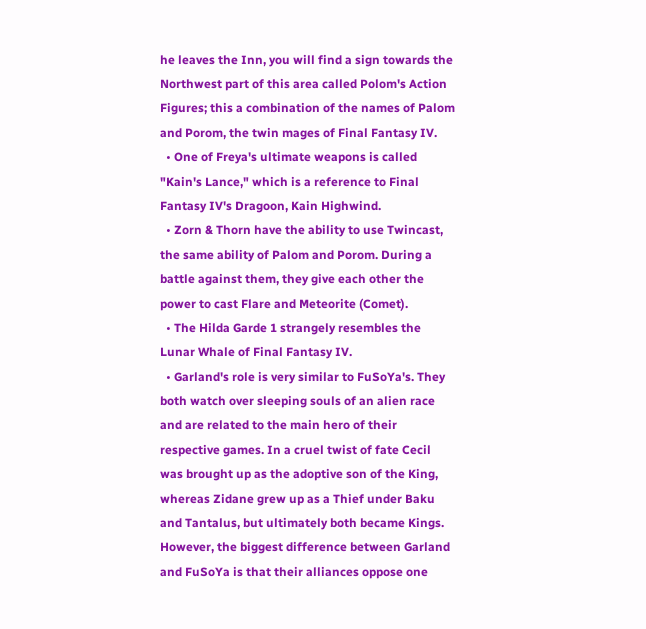he leaves the Inn, you will find a sign towards the Northwest part of this area called Polom's Action Figures; this a combination of the names of Palom and Porom, the twin mages of Final Fantasy IV.
  • One of Freya's ultimate weapons is called "Kain's Lance," which is a reference to Final Fantasy IV's Dragoon, Kain Highwind.
  • Zorn & Thorn have the ability to use Twincast, the same ability of Palom and Porom. During a battle against them, they give each other the power to cast Flare and Meteorite (Comet).
  • The Hilda Garde 1 strangely resembles the Lunar Whale of Final Fantasy IV.
  • Garland's role is very similar to FuSoYa's. They both watch over sleeping souls of an alien race and are related to the main hero of their respective games. In a cruel twist of fate Cecil was brought up as the adoptive son of the King, whereas Zidane grew up as a Thief under Baku and Tantalus, but ultimately both became Kings. However, the biggest difference between Garland and FuSoYa is that their alliances oppose one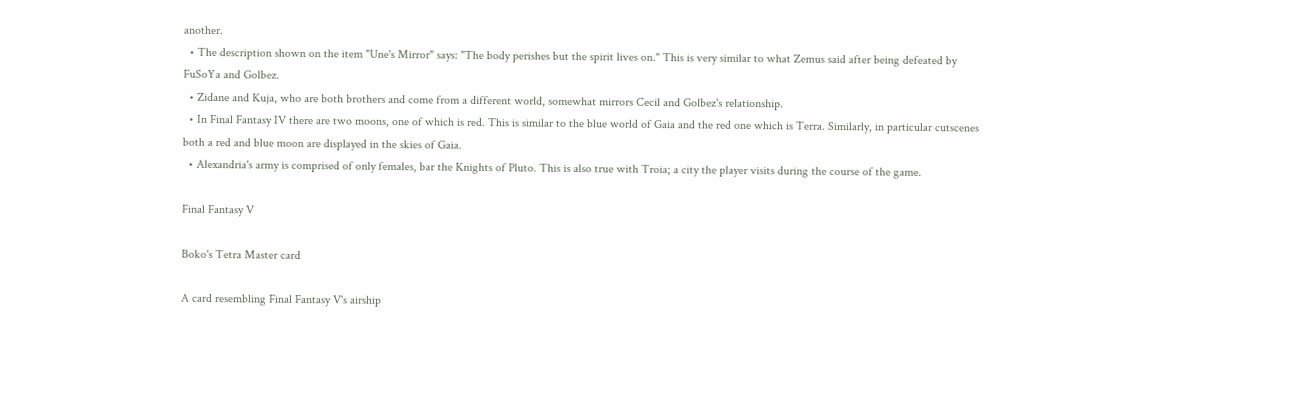another.
  • The description shown on the item "Une's Mirror" says: "The body perishes but the spirit lives on." This is very similar to what Zemus said after being defeated by FuSoYa and Golbez.
  • Zidane and Kuja, who are both brothers and come from a different world, somewhat mirrors Cecil and Golbez's relationship.
  • In Final Fantasy IV there are two moons, one of which is red. This is similar to the blue world of Gaia and the red one which is Terra. Similarly, in particular cutscenes both a red and blue moon are displayed in the skies of Gaia.
  • Alexandria's army is comprised of only females, bar the Knights of Pluto. This is also true with Troia; a city the player visits during the course of the game.

Final Fantasy V

Boko's Tetra Master card

A card resembling Final Fantasy V's airship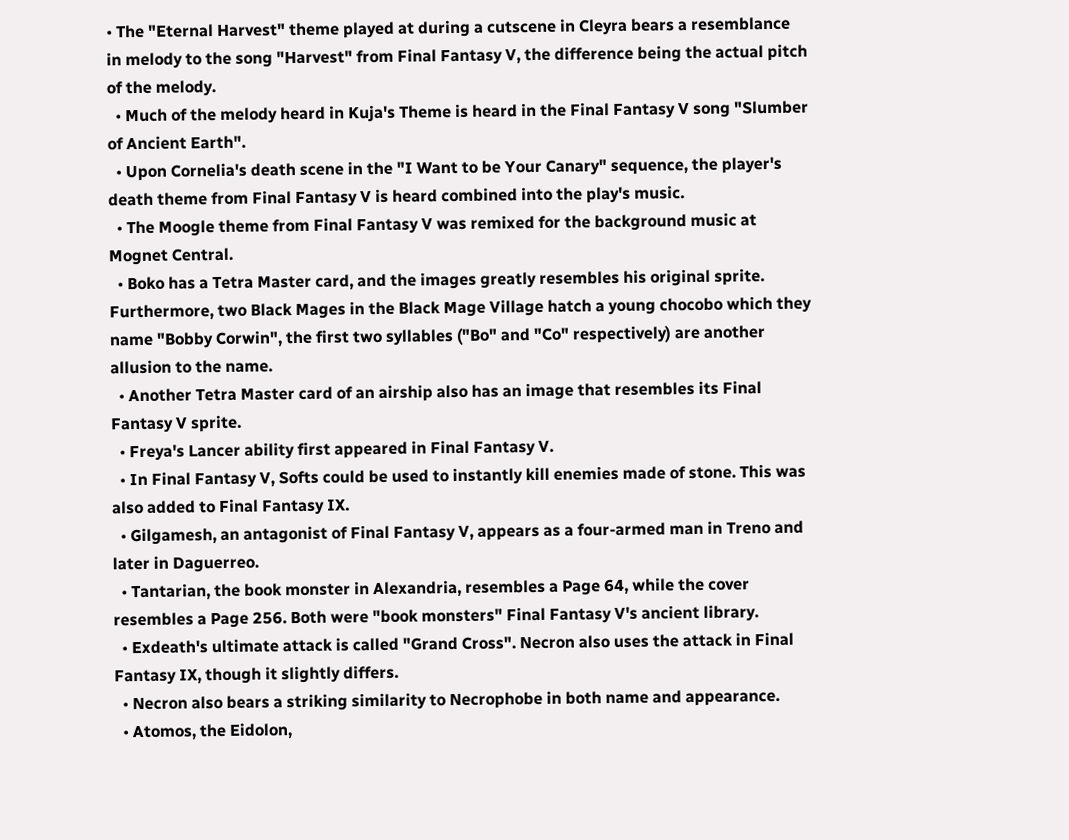• The "Eternal Harvest" theme played at during a cutscene in Cleyra bears a resemblance in melody to the song "Harvest" from Final Fantasy V, the difference being the actual pitch of the melody.
  • Much of the melody heard in Kuja's Theme is heard in the Final Fantasy V song "Slumber of Ancient Earth".
  • Upon Cornelia's death scene in the "I Want to be Your Canary" sequence, the player's death theme from Final Fantasy V is heard combined into the play's music.
  • The Moogle theme from Final Fantasy V was remixed for the background music at Mognet Central.
  • Boko has a Tetra Master card, and the images greatly resembles his original sprite. Furthermore, two Black Mages in the Black Mage Village hatch a young chocobo which they name "Bobby Corwin", the first two syllables ("Bo" and "Co" respectively) are another allusion to the name.
  • Another Tetra Master card of an airship also has an image that resembles its Final Fantasy V sprite.
  • Freya's Lancer ability first appeared in Final Fantasy V.
  • In Final Fantasy V, Softs could be used to instantly kill enemies made of stone. This was also added to Final Fantasy IX.
  • Gilgamesh, an antagonist of Final Fantasy V, appears as a four-armed man in Treno and later in Daguerreo.
  • Tantarian, the book monster in Alexandria, resembles a Page 64, while the cover resembles a Page 256. Both were "book monsters" Final Fantasy V's ancient library.
  • Exdeath's ultimate attack is called "Grand Cross". Necron also uses the attack in Final Fantasy IX, though it slightly differs.
  • Necron also bears a striking similarity to Necrophobe in both name and appearance.
  • Atomos, the Eidolon,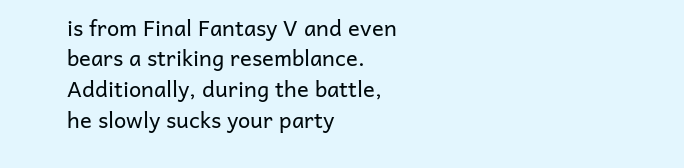is from Final Fantasy V and even bears a striking resemblance. Additionally, during the battle, he slowly sucks your party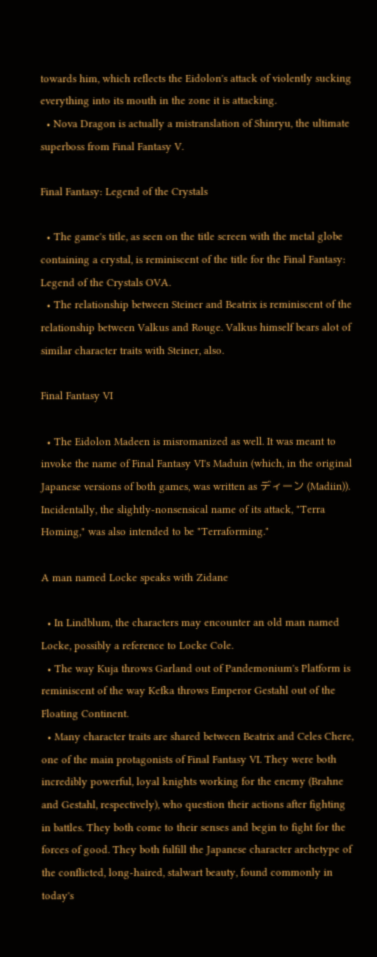towards him, which reflects the Eidolon's attack of violently sucking everything into its mouth in the zone it is attacking.
  • Nova Dragon is actually a mistranslation of Shinryu, the ultimate superboss from Final Fantasy V.

Final Fantasy: Legend of the Crystals

  • The game's title, as seen on the title screen with the metal globe containing a crystal, is reminiscent of the title for the Final Fantasy: Legend of the Crystals OVA.
  • The relationship between Steiner and Beatrix is reminiscent of the relationship between Valkus and Rouge. Valkus himself bears alot of similar character traits with Steiner, also.

Final Fantasy VI

  • The Eidolon Madeen is misromanized as well. It was meant to invoke the name of Final Fantasy VI's Maduin (which, in the original Japanese versions of both games, was written as ディーン (Madiin)). Incidentally, the slightly-nonsensical name of its attack, "Terra Homing," was also intended to be "Terraforming."

A man named Locke speaks with Zidane

  • In Lindblum, the characters may encounter an old man named Locke, possibly a reference to Locke Cole.
  • The way Kuja throws Garland out of Pandemonium's Platform is reminiscent of the way Kefka throws Emperor Gestahl out of the Floating Continent.
  • Many character traits are shared between Beatrix and Celes Chere, one of the main protagonists of Final Fantasy VI. They were both incredibly powerful, loyal knights working for the enemy (Brahne and Gestahl, respectively), who question their actions after fighting in battles. They both come to their senses and begin to fight for the forces of good. They both fulfill the Japanese character archetype of the conflicted, long-haired, stalwart beauty, found commonly in today's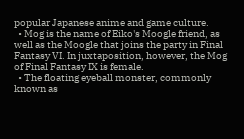popular Japanese anime and game culture.
  • Mog is the name of Eiko's Moogle friend, as well as the Moogle that joins the party in Final Fantasy VI. In juxtaposition, however, the Mog of Final Fantasy IX is female.
  • The floating eyeball monster, commonly known as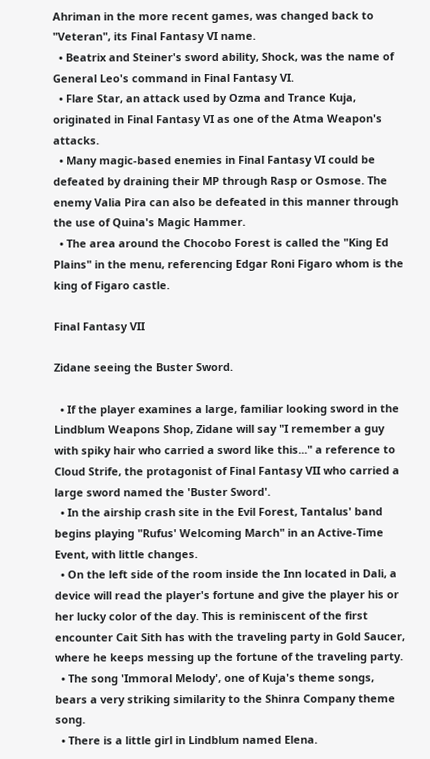Ahriman in the more recent games, was changed back to "Veteran", its Final Fantasy VI name.
  • Beatrix and Steiner's sword ability, Shock, was the name of General Leo's command in Final Fantasy VI.
  • Flare Star, an attack used by Ozma and Trance Kuja, originated in Final Fantasy VI as one of the Atma Weapon's attacks.
  • Many magic-based enemies in Final Fantasy VI could be defeated by draining their MP through Rasp or Osmose. The enemy Valia Pira can also be defeated in this manner through the use of Quina's Magic Hammer.
  • The area around the Chocobo Forest is called the "King Ed Plains" in the menu, referencing Edgar Roni Figaro whom is the king of Figaro castle.

Final Fantasy VII

Zidane seeing the Buster Sword.

  • If the player examines a large, familiar looking sword in the Lindblum Weapons Shop, Zidane will say "I remember a guy with spiky hair who carried a sword like this..." a reference to Cloud Strife, the protagonist of Final Fantasy VII who carried a large sword named the 'Buster Sword'.
  • In the airship crash site in the Evil Forest, Tantalus' band begins playing "Rufus' Welcoming March" in an Active-Time Event, with little changes.
  • On the left side of the room inside the Inn located in Dali, a device will read the player's fortune and give the player his or her lucky color of the day. This is reminiscent of the first encounter Cait Sith has with the traveling party in Gold Saucer, where he keeps messing up the fortune of the traveling party.
  • The song 'Immoral Melody', one of Kuja's theme songs, bears a very striking similarity to the Shinra Company theme song.
  • There is a little girl in Lindblum named Elena.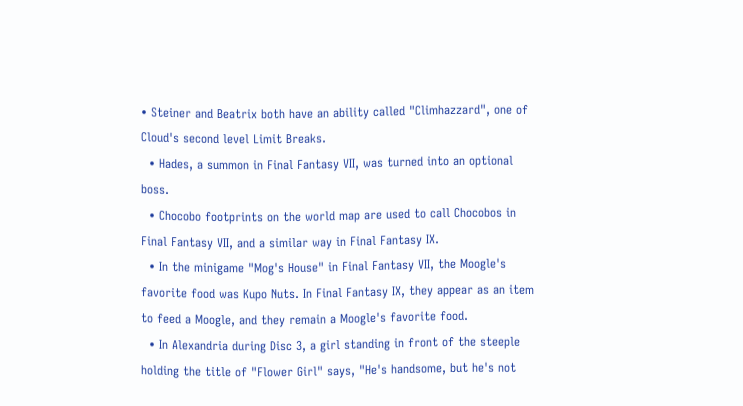• Steiner and Beatrix both have an ability called "Climhazzard", one of Cloud's second level Limit Breaks.
  • Hades, a summon in Final Fantasy VII, was turned into an optional boss.
  • Chocobo footprints on the world map are used to call Chocobos in Final Fantasy VII, and a similar way in Final Fantasy IX.
  • In the minigame "Mog's House" in Final Fantasy VII, the Moogle's favorite food was Kupo Nuts. In Final Fantasy IX, they appear as an item to feed a Moogle, and they remain a Moogle's favorite food.
  • In Alexandria during Disc 3, a girl standing in front of the steeple holding the title of "Flower Girl" says, "He's handsome, but he's not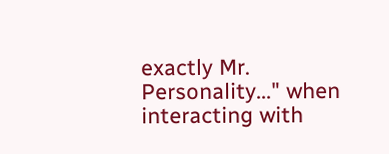exactly Mr. Personality..." when interacting with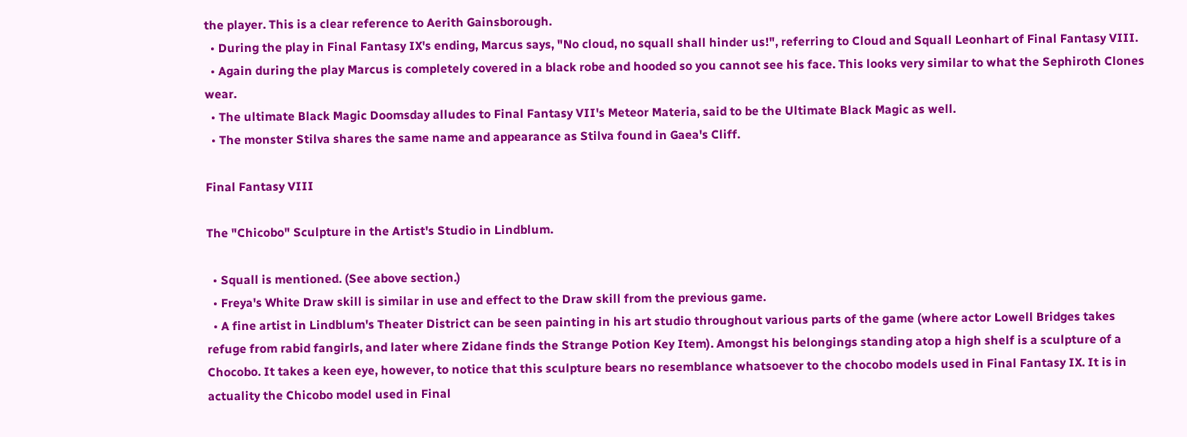the player. This is a clear reference to Aerith Gainsborough.
  • During the play in Final Fantasy IX's ending, Marcus says, "No cloud, no squall shall hinder us!", referring to Cloud and Squall Leonhart of Final Fantasy VIII.
  • Again during the play Marcus is completely covered in a black robe and hooded so you cannot see his face. This looks very similar to what the Sephiroth Clones wear.
  • The ultimate Black Magic Doomsday alludes to Final Fantasy VII's Meteor Materia, said to be the Ultimate Black Magic as well.
  • The monster Stilva shares the same name and appearance as Stilva found in Gaea's Cliff.

Final Fantasy VIII

The "Chicobo" Sculpture in the Artist's Studio in Lindblum.

  • Squall is mentioned. (See above section.)
  • Freya's White Draw skill is similar in use and effect to the Draw skill from the previous game.
  • A fine artist in Lindblum's Theater District can be seen painting in his art studio throughout various parts of the game (where actor Lowell Bridges takes refuge from rabid fangirls, and later where Zidane finds the Strange Potion Key Item). Amongst his belongings standing atop a high shelf is a sculpture of a Chocobo. It takes a keen eye, however, to notice that this sculpture bears no resemblance whatsoever to the chocobo models used in Final Fantasy IX. It is in actuality the Chicobo model used in Final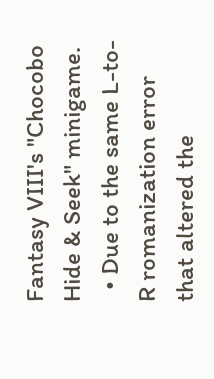Fantasy VIII's "Chocobo Hide & Seek" minigame.
  • Due to the same L-to-R romanization error that altered the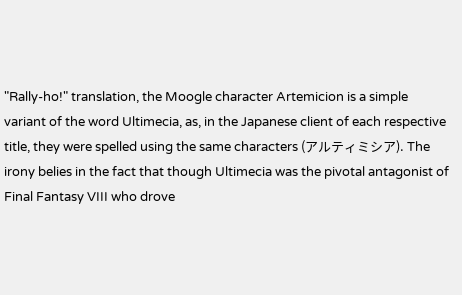"Rally-ho!" translation, the Moogle character Artemicion is a simple variant of the word Ultimecia, as, in the Japanese client of each respective title, they were spelled using the same characters (アルティミシア). The irony belies in the fact that though Ultimecia was the pivotal antagonist of Final Fantasy VIII who drove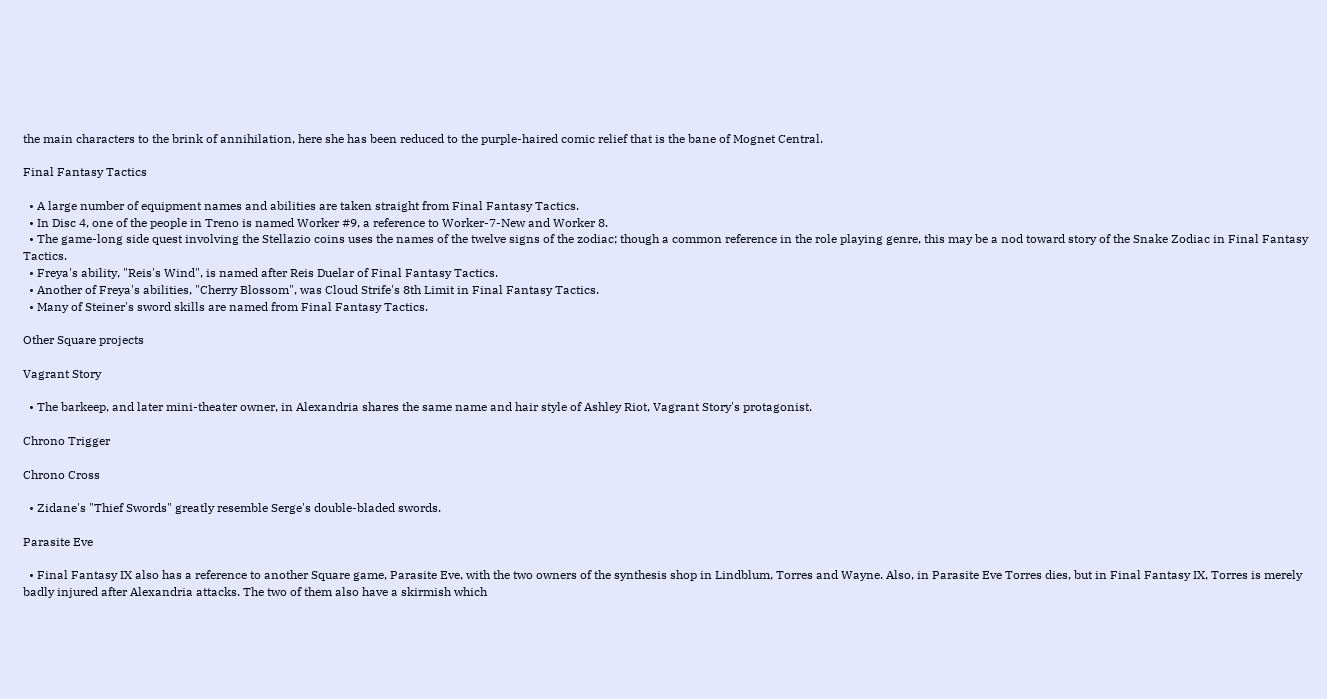the main characters to the brink of annihilation, here she has been reduced to the purple-haired comic relief that is the bane of Mognet Central.

Final Fantasy Tactics

  • A large number of equipment names and abilities are taken straight from Final Fantasy Tactics.
  • In Disc 4, one of the people in Treno is named Worker #9, a reference to Worker-7-New and Worker 8.
  • The game-long side quest involving the Stellazio coins uses the names of the twelve signs of the zodiac; though a common reference in the role playing genre, this may be a nod toward story of the Snake Zodiac in Final Fantasy Tactics.
  • Freya's ability, "Reis's Wind", is named after Reis Duelar of Final Fantasy Tactics.
  • Another of Freya's abilities, "Cherry Blossom", was Cloud Strife's 8th Limit in Final Fantasy Tactics.
  • Many of Steiner's sword skills are named from Final Fantasy Tactics.

Other Square projects

Vagrant Story

  • The barkeep, and later mini-theater owner, in Alexandria shares the same name and hair style of Ashley Riot, Vagrant Story's protagonist.

Chrono Trigger

Chrono Cross

  • Zidane's "Thief Swords" greatly resemble Serge's double-bladed swords.

Parasite Eve

  • Final Fantasy IX also has a reference to another Square game, Parasite Eve, with the two owners of the synthesis shop in Lindblum, Torres and Wayne. Also, in Parasite Eve Torres dies, but in Final Fantasy IX, Torres is merely badly injured after Alexandria attacks. The two of them also have a skirmish which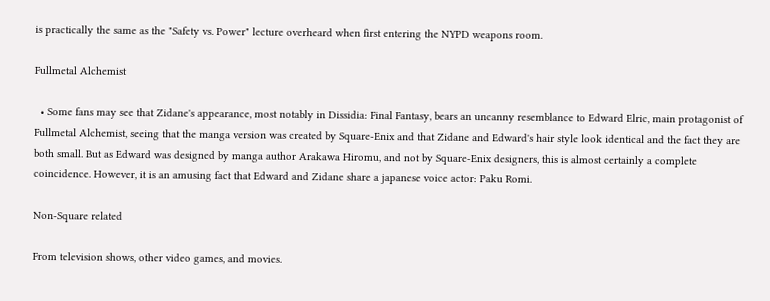is practically the same as the "Safety vs. Power" lecture overheard when first entering the NYPD weapons room.

Fullmetal Alchemist

  • Some fans may see that Zidane's appearance, most notably in Dissidia: Final Fantasy, bears an uncanny resemblance to Edward Elric, main protagonist of Fullmetal Alchemist, seeing that the manga version was created by Square-Enix and that Zidane and Edward's hair style look identical and the fact they are both small. But as Edward was designed by manga author Arakawa Hiromu, and not by Square-Enix designers, this is almost certainly a complete coincidence. However, it is an amusing fact that Edward and Zidane share a japanese voice actor: Paku Romi.

Non-Square related

From television shows, other video games, and movies.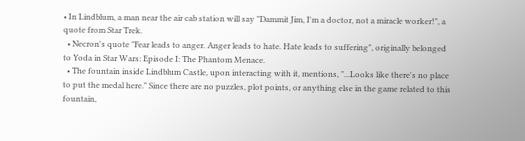• In Lindblum, a man near the air cab station will say "Dammit Jim, I'm a doctor, not a miracle worker!", a quote from Star Trek.
  • Necron's quote "Fear leads to anger. Anger leads to hate. Hate leads to suffering", originally belonged to Yoda in Star Wars: Episode I: The Phantom Menace.
  • The fountain inside Lindblum Castle, upon interacting with it, mentions, "...Looks like there's no place to put the medal here." Since there are no puzzles, plot points, or anything else in the game related to this fountain,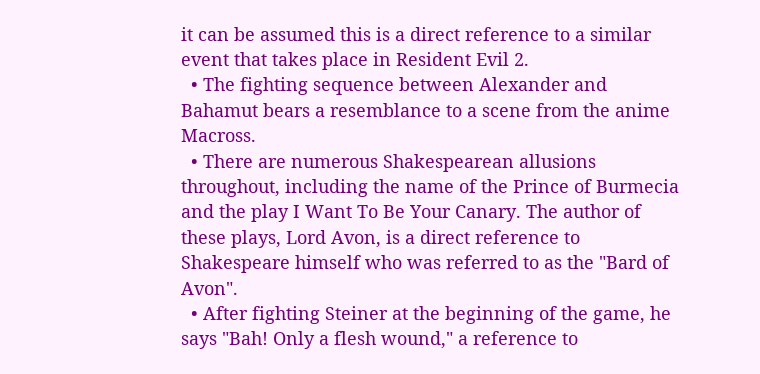it can be assumed this is a direct reference to a similar event that takes place in Resident Evil 2.
  • The fighting sequence between Alexander and Bahamut bears a resemblance to a scene from the anime Macross.
  • There are numerous Shakespearean allusions throughout, including the name of the Prince of Burmecia and the play I Want To Be Your Canary. The author of these plays, Lord Avon, is a direct reference to Shakespeare himself who was referred to as the "Bard of Avon".
  • After fighting Steiner at the beginning of the game, he says "Bah! Only a flesh wound," a reference to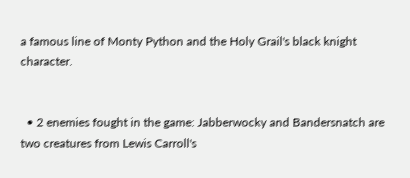a famous line of Monty Python and the Holy Grail's black knight character.


  • 2 enemies fought in the game: Jabberwocky and Bandersnatch are two creatures from Lewis Carroll's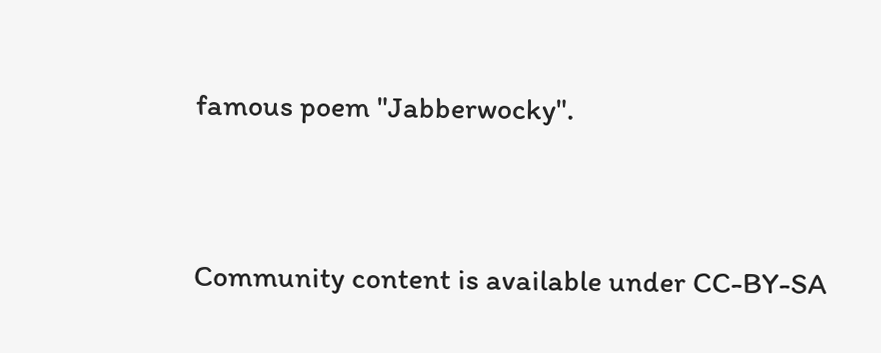famous poem "Jabberwocky".


Community content is available under CC-BY-SA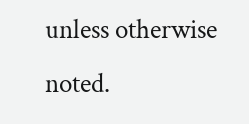unless otherwise noted.